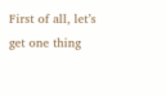First of all, let’s get one thing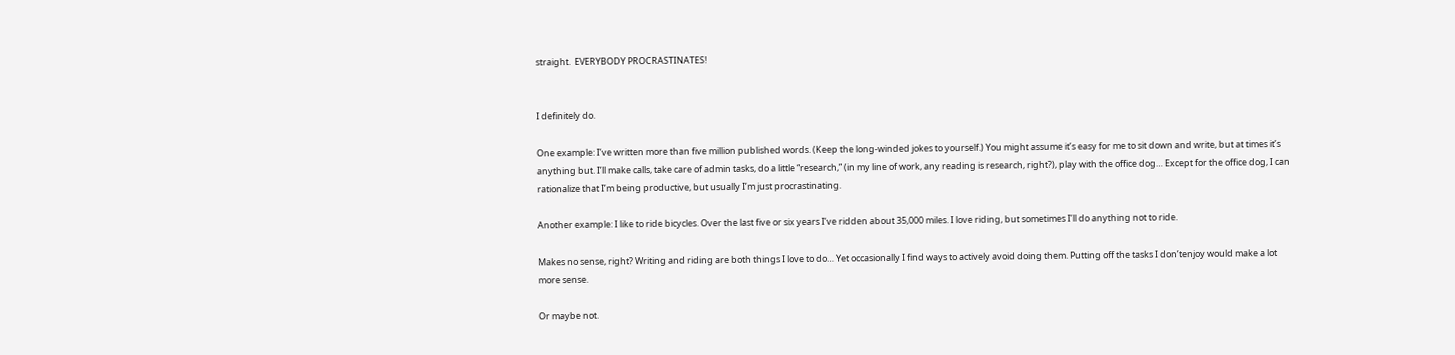straight.  EVERYBODY PROCRASTINATES!


I definitely do.

One example: I’ve written more than five million published words. (Keep the long-winded jokes to yourself.) You might assume it’s easy for me to sit down and write, but at times it’s anything but. I’ll make calls, take care of admin tasks, do a little “research,” (in my line of work, any reading is research, right?), play with the office dog… Except for the office dog, I can rationalize that I’m being productive, but usually I’m just procrastinating.

Another example: I like to ride bicycles. Over the last five or six years I’ve ridden about 35,000 miles. I love riding, but sometimes I’ll do anything not to ride.

Makes no sense, right? Writing and riding are both things I love to do… Yet occasionally I find ways to actively avoid doing them. Putting off the tasks I don’tenjoy would make a lot more sense.

Or maybe not.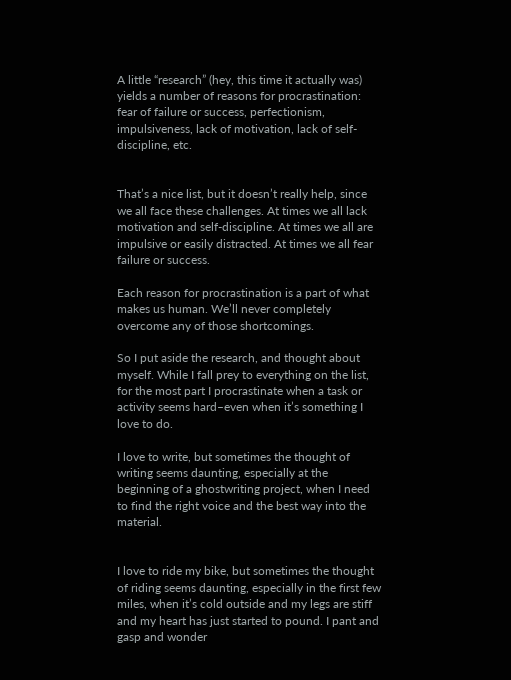A little “research” (hey, this time it actually was) yields a number of reasons for procrastination: fear of failure or success, perfectionism, impulsiveness, lack of motivation, lack of self-discipline, etc.


That’s a nice list, but it doesn’t really help, since we all face these challenges. At times we all lack motivation and self-discipline. At times we all are impulsive or easily distracted. At times we all fear failure or success.

Each reason for procrastination is a part of what makes us human. We’ll never completely overcome any of those shortcomings.

So I put aside the research, and thought about myself. While I fall prey to everything on the list, for the most part I procrastinate when a task or activity seems hard–even when it’s something I love to do.

I love to write, but sometimes the thought of writing seems daunting, especially at the beginning of a ghostwriting project, when I need to find the right voice and the best way into the material.


I love to ride my bike, but sometimes the thought of riding seems daunting, especially in the first few miles, when it’s cold outside and my legs are stiff and my heart has just started to pound. I pant and gasp and wonder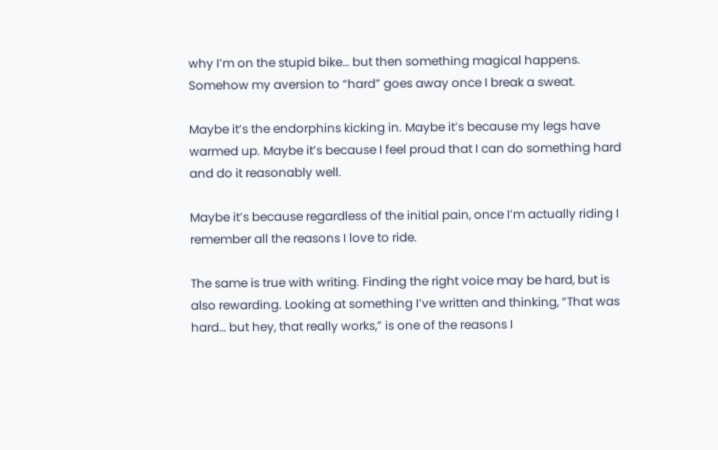why I’m on the stupid bike… but then something magical happens. Somehow my aversion to “hard” goes away once I break a sweat.

Maybe it’s the endorphins kicking in. Maybe it’s because my legs have warmed up. Maybe it’s because I feel proud that I can do something hard and do it reasonably well.

Maybe it’s because regardless of the initial pain, once I’m actually riding I remember all the reasons I love to ride.

The same is true with writing. Finding the right voice may be hard, but is also rewarding. Looking at something I’ve written and thinking, “That was hard… but hey, that really works,” is one of the reasons I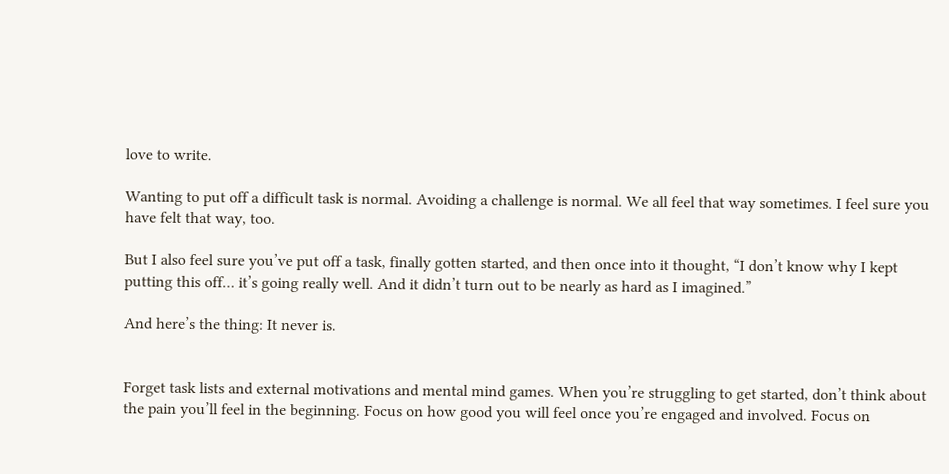love to write.

Wanting to put off a difficult task is normal. Avoiding a challenge is normal. We all feel that way sometimes. I feel sure you have felt that way, too.

But I also feel sure you’ve put off a task, finally gotten started, and then once into it thought, “I don’t know why I kept putting this off… it’s going really well. And it didn’t turn out to be nearly as hard as I imagined.”

And here’s the thing: It never is.


Forget task lists and external motivations and mental mind games. When you’re struggling to get started, don’t think about the pain you’ll feel in the beginning. Focus on how good you will feel once you’re engaged and involved. Focus on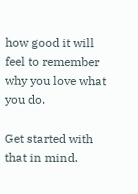how good it will feel to remember why you love what you do.

Get started with that in mind.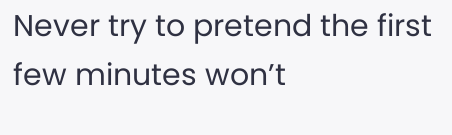Never try to pretend the first few minutes won’t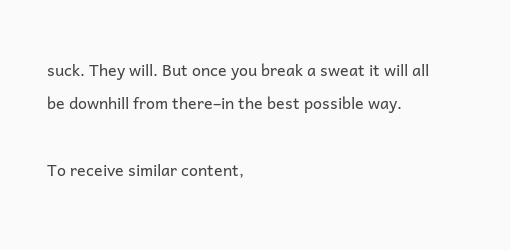suck. They will. But once you break a sweat it will all be downhill from there–in the best possible way.

To receive similar content,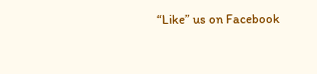“Like” us on Facebook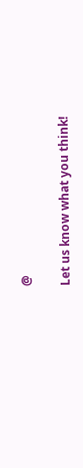@

Let us know what you think!